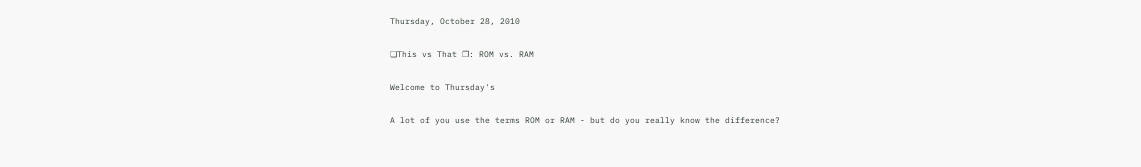Thursday, October 28, 2010

❏This vs That ❐: ROM vs. RAM

Welcome to Thursday's

A lot of you use the terms ROM or RAM - but do you really know the difference?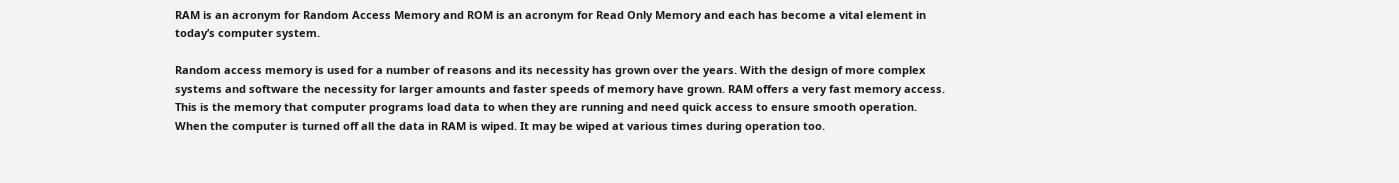RAM is an acronym for Random Access Memory and ROM is an acronym for Read Only Memory and each has become a vital element in today’s computer system.

Random access memory is used for a number of reasons and its necessity has grown over the years. With the design of more complex systems and software the necessity for larger amounts and faster speeds of memory have grown. RAM offers a very fast memory access. This is the memory that computer programs load data to when they are running and need quick access to ensure smooth operation. When the computer is turned off all the data in RAM is wiped. It may be wiped at various times during operation too.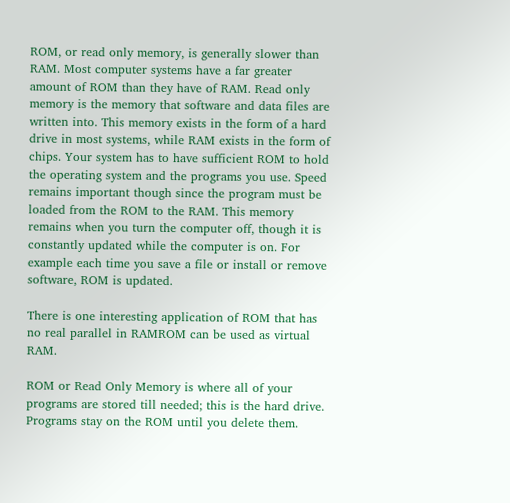ROM, or read only memory, is generally slower than RAM. Most computer systems have a far greater amount of ROM than they have of RAM. Read only memory is the memory that software and data files are written into. This memory exists in the form of a hard drive in most systems, while RAM exists in the form of chips. Your system has to have sufficient ROM to hold the operating system and the programs you use. Speed remains important though since the program must be loaded from the ROM to the RAM. This memory remains when you turn the computer off, though it is constantly updated while the computer is on. For example each time you save a file or install or remove software, ROM is updated.

There is one interesting application of ROM that has no real parallel in RAMROM can be used as virtual RAM.

ROM or Read Only Memory is where all of your programs are stored till needed; this is the hard drive. Programs stay on the ROM until you delete them.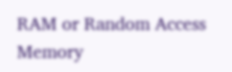RAM or Random Access Memory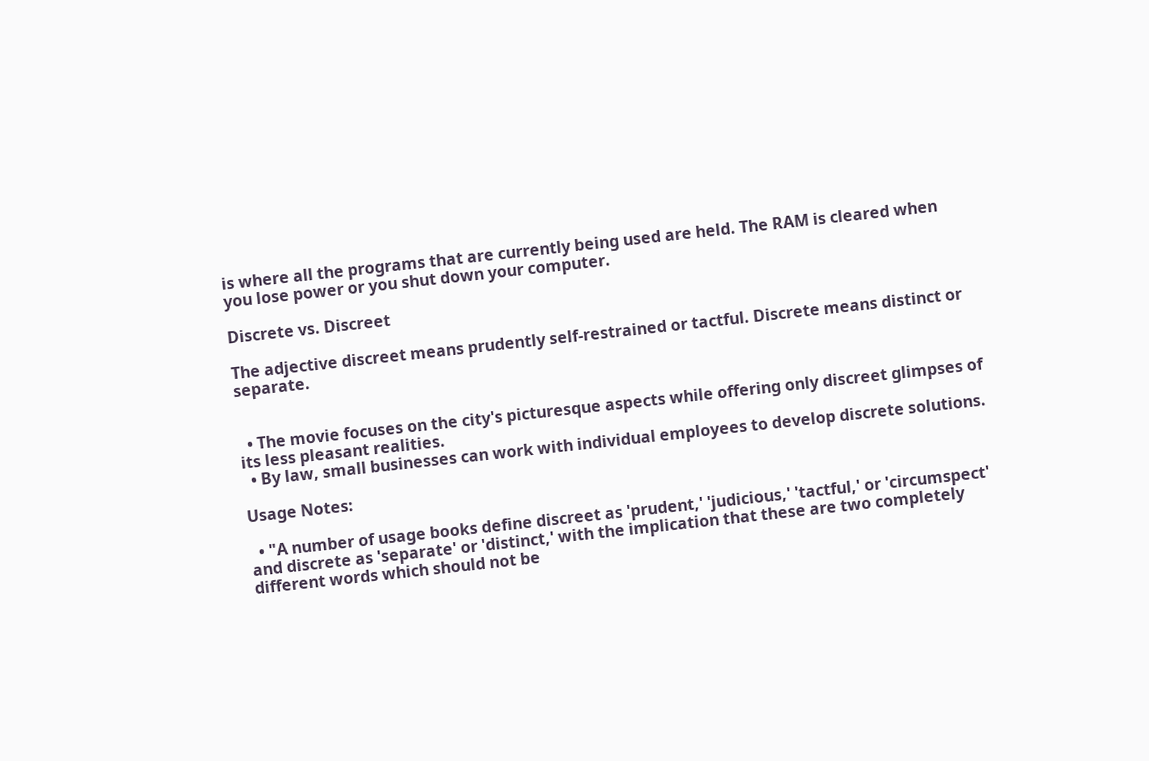is where all the programs that are currently being used are held. The RAM is cleared when you lose power or you shut down your computer.

Discrete vs. Discreet

The adjective discreet means prudently self-restrained or tactful. Discrete means distinct or separate.


  • The movie focuses on the city's picturesque aspects while offering only discreet glimpses of its less pleasant realities.
  • By law, small businesses can work with individual employees to develop discrete solutions.

Usage Notes:

  • "A number of usage books define discreet as 'prudent,' 'judicious,' 'tactful,' or 'circumspect' and discrete as 'separate' or 'distinct,' with the implication that these are two completely different words which should not be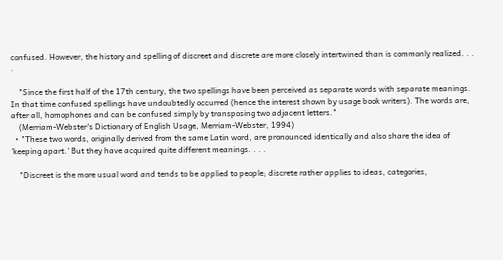confused. However, the history and spelling of discreet and discrete are more closely intertwined than is commonly realized. . . .

    "Since the first half of the 17th century, the two spellings have been perceived as separate words with separate meanings. In that time confused spellings have undoubtedly occurred (hence the interest shown by usage book writers). The words are, after all, homophones and can be confused simply by transposing two adjacent letters."
    (Merriam-Webster's Dictionary of English Usage, Merriam-Webster, 1994)
  • "These two words, originally derived from the same Latin word, are pronounced identically and also share the idea of 'keeping apart.' But they have acquired quite different meanings. . . .

    "Discreet is the more usual word and tends to be applied to people; discrete rather applies to ideas, categories,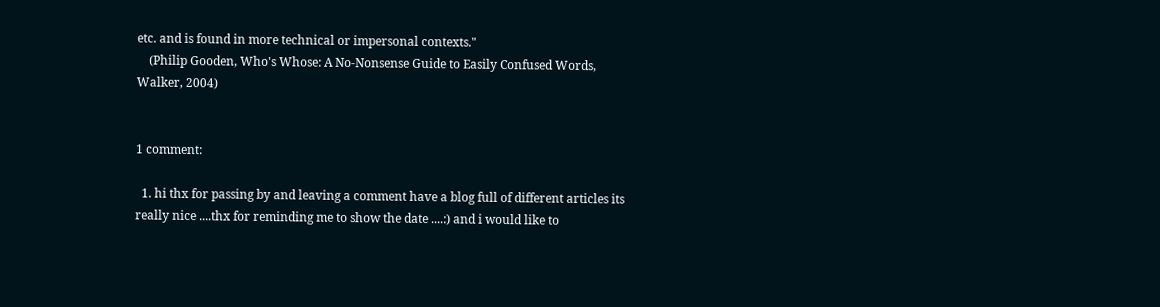etc. and is found in more technical or impersonal contexts."
    (Philip Gooden, Who's Whose: A No-Nonsense Guide to Easily Confused Words, Walker, 2004)


1 comment:

  1. hi thx for passing by and leaving a comment have a blog full of different articles its really nice ....thx for reminding me to show the date ....:) and i would like to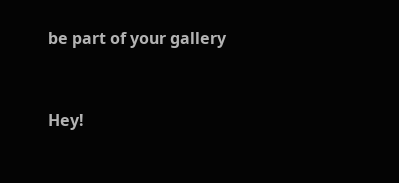be part of your gallery


Hey!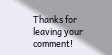Thanks for leaving your comment!